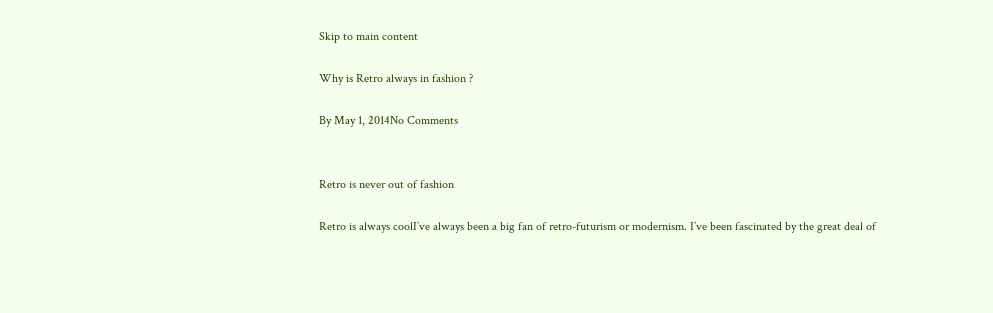Skip to main content

Why is Retro always in fashion ?

By May 1, 2014No Comments


Retro is never out of fashion

Retro is always coolI’ve always been a big fan of retro-futurism or modernism. I’ve been fascinated by the great deal of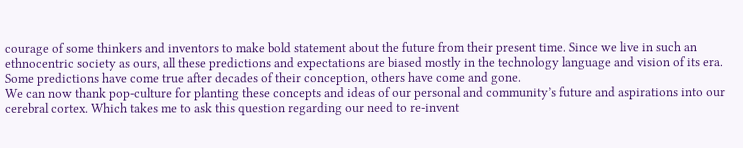courage of some thinkers and inventors to make bold statement about the future from their present time. Since we live in such an ethnocentric society as ours, all these predictions and expectations are biased mostly in the technology language and vision of its era. Some predictions have come true after decades of their conception, others have come and gone.
We can now thank pop-culture for planting these concepts and ideas of our personal and community’s future and aspirations into our cerebral cortex. Which takes me to ask this question regarding our need to re-invent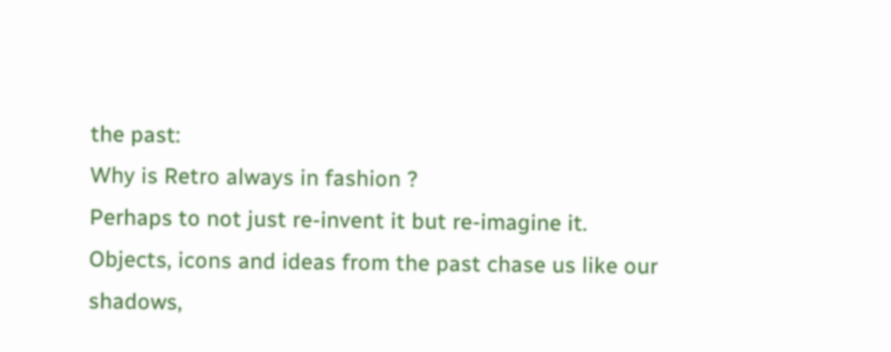the past:
Why is Retro always in fashion ?
Perhaps to not just re-invent it but re-imagine it.
Objects, icons and ideas from the past chase us like our shadows,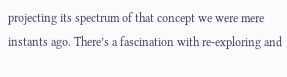projecting its spectrum of that concept we were mere instants ago. There’s a fascination with re-exploring and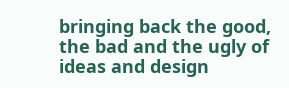bringing back the good, the bad and the ugly of ideas and design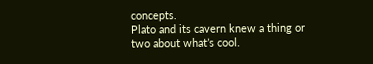concepts.
Plato and its cavern knew a thing or two about what’s cool.